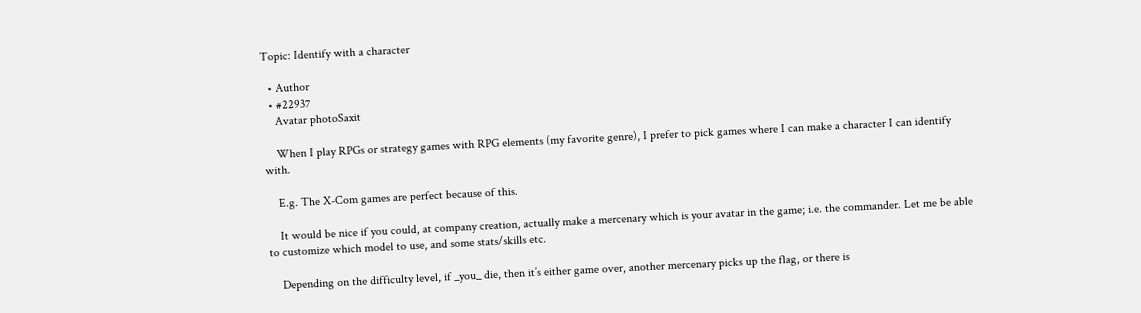Topic: Identify with a character

  • Author
  • #22937
    Avatar photoSaxit

    When I play RPGs or strategy games with RPG elements (my favorite genre), I prefer to pick games where I can make a character I can identify with.

    E.g. The X-Com games are perfect because of this.

    It would be nice if you could, at company creation, actually make a mercenary which is your avatar in the game; i.e. the commander. Let me be able to customize which model to use, and some stats/skills etc.

    Depending on the difficulty level, if _you_ die, then it’s either game over, another mercenary picks up the flag, or there is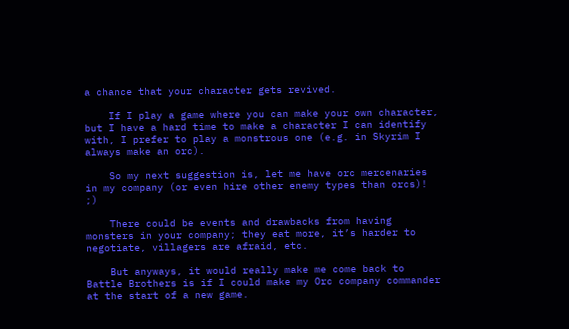a chance that your character gets revived.

    If I play a game where you can make your own character, but I have a hard time to make a character I can identify with, I prefer to play a monstrous one (e.g. in Skyrim I always make an orc).

    So my next suggestion is, let me have orc mercenaries in my company (or even hire other enemy types than orcs)! ;)

    There could be events and drawbacks from having monsters in your company; they eat more, it’s harder to negotiate, villagers are afraid, etc.

    But anyways, it would really make me come back to Battle Brothers is if I could make my Orc company commander at the start of a new game.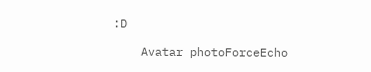:D

    Avatar photoForceEcho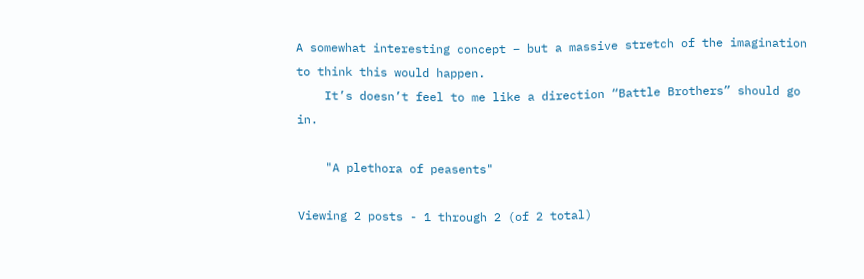A somewhat interesting concept – but a massive stretch of the imagination to think this would happen.
    It’s doesn’t feel to me like a direction “Battle Brothers” should go in.

    "A plethora of peasents"

Viewing 2 posts - 1 through 2 (of 2 total)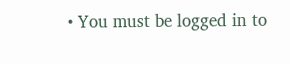• You must be logged in to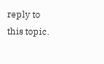reply to this topic.